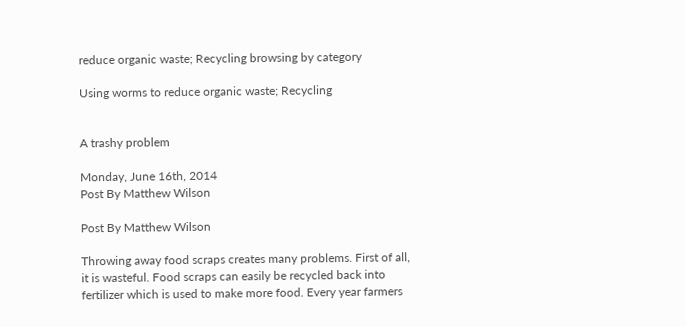reduce organic waste; Recycling browsing by category

Using worms to reduce organic waste; Recycling


A trashy problem

Monday, June 16th, 2014
Post By Matthew Wilson

Post By Matthew Wilson

Throwing away food scraps creates many problems. First of all, it is wasteful. Food scraps can easily be recycled back into fertilizer which is used to make more food. Every year farmers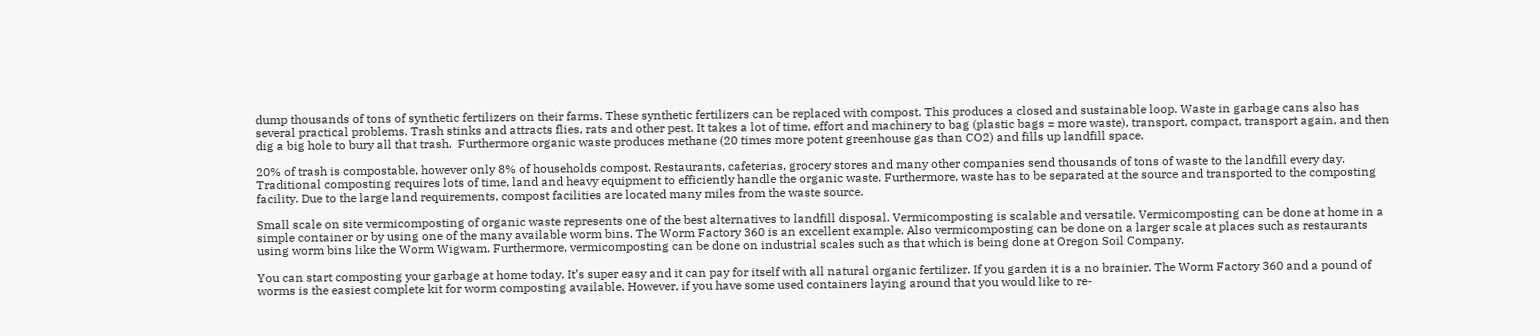dump thousands of tons of synthetic fertilizers on their farms. These synthetic fertilizers can be replaced with compost. This produces a closed and sustainable loop. Waste in garbage cans also has several practical problems. Trash stinks and attracts flies, rats and other pest. It takes a lot of time, effort and machinery to bag (plastic bags = more waste), transport, compact, transport again, and then dig a big hole to bury all that trash.  Furthermore organic waste produces methane (20 times more potent greenhouse gas than CO2) and fills up landfill space.

20% of trash is compostable, however only 8% of households compost. Restaurants, cafeterias, grocery stores and many other companies send thousands of tons of waste to the landfill every day. Traditional composting requires lots of time, land and heavy equipment to efficiently handle the organic waste. Furthermore, waste has to be separated at the source and transported to the composting facility. Due to the large land requirements, compost facilities are located many miles from the waste source.

Small scale on site vermicomposting of organic waste represents one of the best alternatives to landfill disposal. Vermicomposting is scalable and versatile. Vermicomposting can be done at home in a simple container or by using one of the many available worm bins. The Worm Factory 360 is an excellent example. Also vermicomposting can be done on a larger scale at places such as restaurants using worm bins like the Worm Wigwam. Furthermore, vermicomposting can be done on industrial scales such as that which is being done at Oregon Soil Company.

You can start composting your garbage at home today. It’s super easy and it can pay for itself with all natural organic fertilizer. If you garden it is a no brainier. The Worm Factory 360 and a pound of worms is the easiest complete kit for worm composting available. However, if you have some used containers laying around that you would like to re-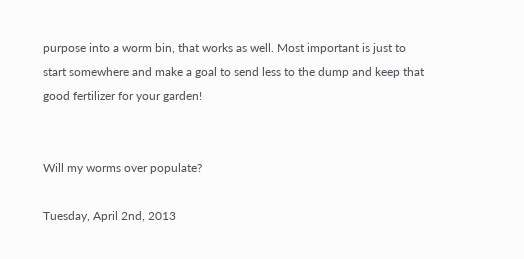purpose into a worm bin, that works as well. Most important is just to start somewhere and make a goal to send less to the dump and keep that good fertilizer for your garden!


Will my worms over populate?

Tuesday, April 2nd, 2013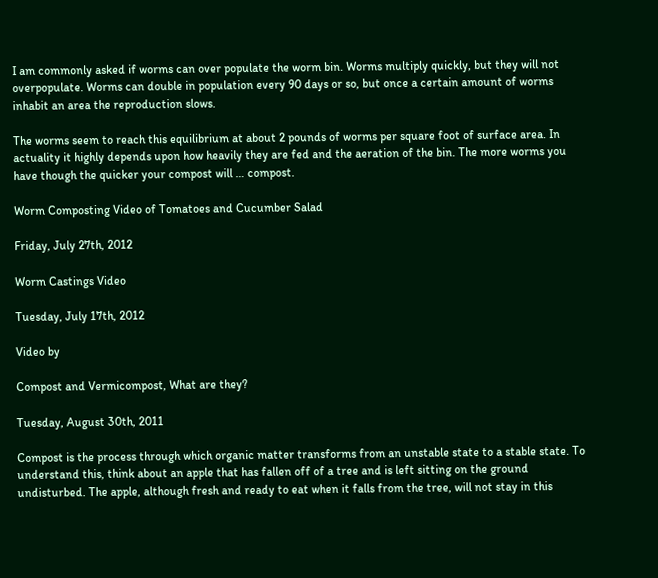I am commonly asked if worms can over populate the worm bin. Worms multiply quickly, but they will not overpopulate. Worms can double in population every 90 days or so, but once a certain amount of worms inhabit an area the reproduction slows.

The worms seem to reach this equilibrium at about 2 pounds of worms per square foot of surface area. In actuality it highly depends upon how heavily they are fed and the aeration of the bin. The more worms you have though the quicker your compost will … compost.

Worm Composting Video of Tomatoes and Cucumber Salad

Friday, July 27th, 2012

Worm Castings Video

Tuesday, July 17th, 2012

Video by

Compost and Vermicompost, What are they?

Tuesday, August 30th, 2011

Compost is the process through which organic matter transforms from an unstable state to a stable state. To understand this, think about an apple that has fallen off of a tree and is left sitting on the ground undisturbed. The apple, although fresh and ready to eat when it falls from the tree, will not stay in this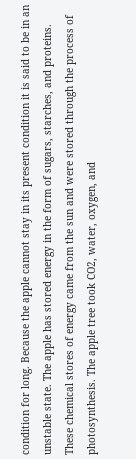condition for long. Because the apple cannot stay in its present condition it is said to be in an unstable state. The apple has stored energy in the form of sugars, starches, and proteins. These chemical stores of energy came from the sun and were stored through the process of photosynthesis. The apple tree took CO2, water, oxygen, and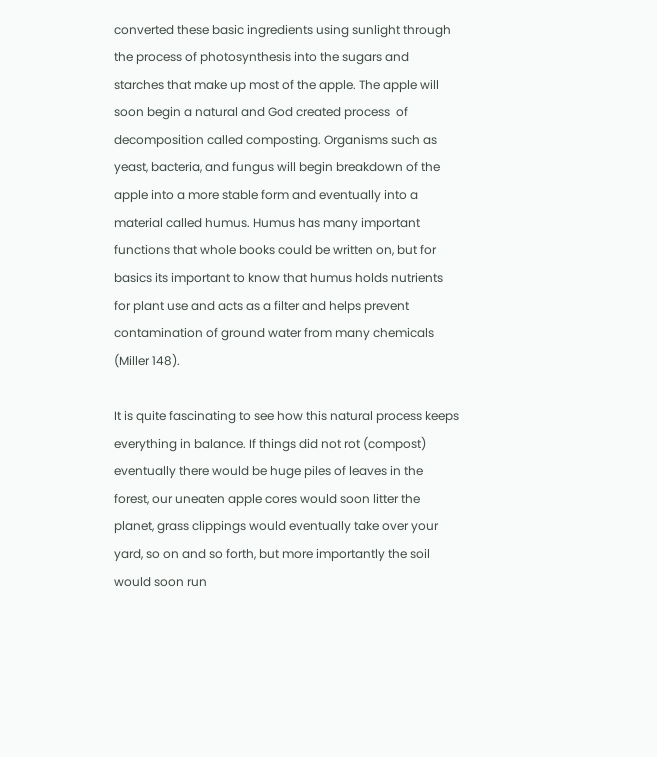converted these basic ingredients using sunlight through the process of photosynthesis into the sugars and starches that make up most of the apple. The apple will soon begin a natural and God created process  of decomposition called composting. Organisms such as yeast, bacteria, and fungus will begin breakdown of the apple into a more stable form and eventually into a material called humus. Humus has many important functions that whole books could be written on, but for basics its important to know that humus holds nutrients for plant use and acts as a filter and helps prevent contamination of ground water from many chemicals (Miller 148).

It is quite fascinating to see how this natural process keeps everything in balance. If things did not rot (compost) eventually there would be huge piles of leaves in the forest, our uneaten apple cores would soon litter the planet, grass clippings would eventually take over your yard, so on and so forth, but more importantly the soil would soon run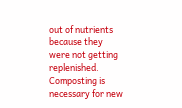out of nutrients because they were not getting replenished. Composting is necessary for new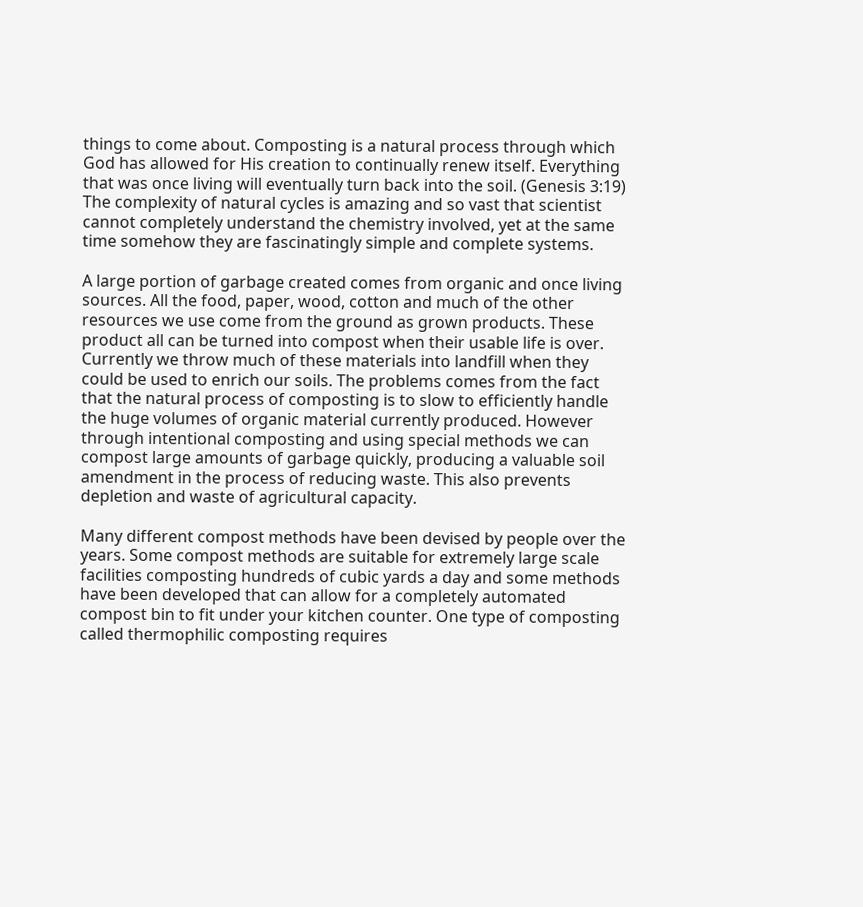things to come about. Composting is a natural process through which God has allowed for His creation to continually renew itself. Everything that was once living will eventually turn back into the soil. (Genesis 3:19) The complexity of natural cycles is amazing and so vast that scientist cannot completely understand the chemistry involved, yet at the same time somehow they are fascinatingly simple and complete systems.

A large portion of garbage created comes from organic and once living sources. All the food, paper, wood, cotton and much of the other resources we use come from the ground as grown products. These product all can be turned into compost when their usable life is over. Currently we throw much of these materials into landfill when they could be used to enrich our soils. The problems comes from the fact that the natural process of composting is to slow to efficiently handle the huge volumes of organic material currently produced. However through intentional composting and using special methods we can compost large amounts of garbage quickly, producing a valuable soil amendment in the process of reducing waste. This also prevents depletion and waste of agricultural capacity.

Many different compost methods have been devised by people over the years. Some compost methods are suitable for extremely large scale facilities composting hundreds of cubic yards a day and some methods have been developed that can allow for a completely automated compost bin to fit under your kitchen counter. One type of composting called thermophilic composting requires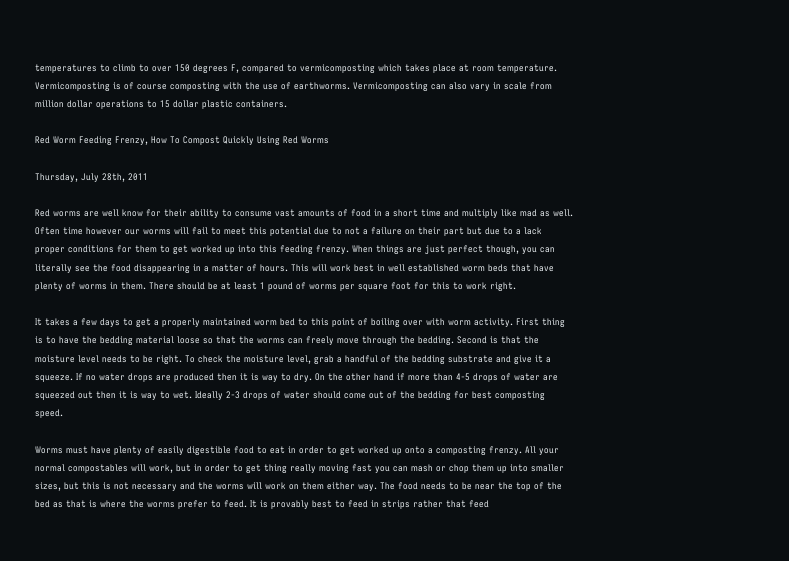temperatures to climb to over 150 degrees F, compared to vermicomposting which takes place at room temperature. Vermicomposting is of course composting with the use of earthworms. Vermicomposting can also vary in scale from million dollar operations to 15 dollar plastic containers.

Red Worm Feeding Frenzy, How To Compost Quickly Using Red Worms

Thursday, July 28th, 2011

Red worms are well know for their ability to consume vast amounts of food in a short time and multiply like mad as well. Often time however our worms will fail to meet this potential due to not a failure on their part but due to a lack proper conditions for them to get worked up into this feeding frenzy. When things are just perfect though, you can literally see the food disappearing in a matter of hours. This will work best in well established worm beds that have plenty of worms in them. There should be at least 1 pound of worms per square foot for this to work right.

It takes a few days to get a properly maintained worm bed to this point of boiling over with worm activity. First thing is to have the bedding material loose so that the worms can freely move through the bedding. Second is that the moisture level needs to be right. To check the moisture level, grab a handful of the bedding substrate and give it a squeeze. If no water drops are produced then it is way to dry. On the other hand if more than 4-5 drops of water are squeezed out then it is way to wet. Ideally 2-3 drops of water should come out of the bedding for best composting speed.

Worms must have plenty of easily digestible food to eat in order to get worked up onto a composting frenzy. All your normal compostables will work, but in order to get thing really moving fast you can mash or chop them up into smaller sizes, but this is not necessary and the worms will work on them either way. The food needs to be near the top of the bed as that is where the worms prefer to feed. It is provably best to feed in strips rather that feed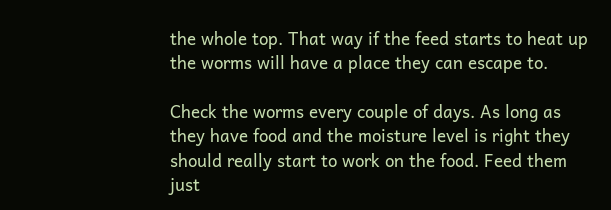the whole top. That way if the feed starts to heat up the worms will have a place they can escape to.

Check the worms every couple of days. As long as they have food and the moisture level is right they should really start to work on the food. Feed them just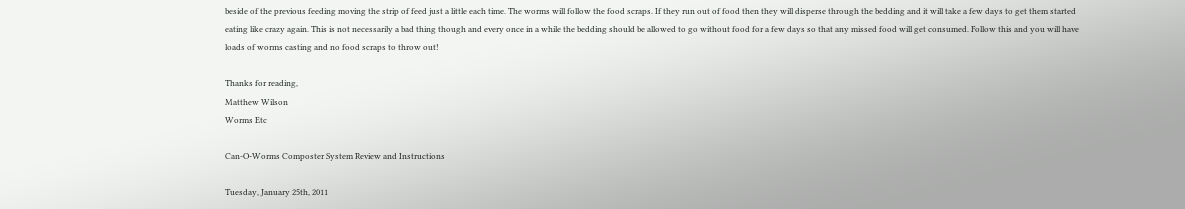beside of the previous feeding moving the strip of feed just a little each time. The worms will follow the food scraps. If they run out of food then they will disperse through the bedding and it will take a few days to get them started eating like crazy again. This is not necessarily a bad thing though and every once in a while the bedding should be allowed to go without food for a few days so that any missed food will get consumed. Follow this and you will have loads of worms casting and no food scraps to throw out!

Thanks for reading,
Matthew Wilson
Worms Etc

Can-O-Worms Composter System Review and Instructions

Tuesday, January 25th, 2011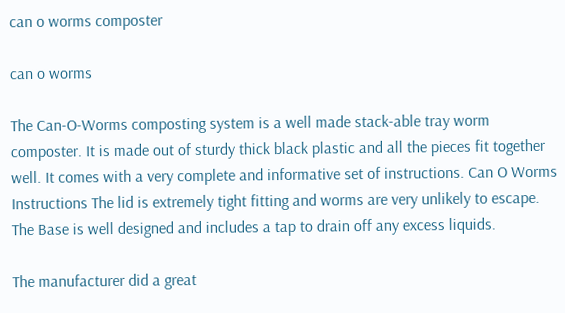can o worms composter

can o worms

The Can-O-Worms composting system is a well made stack-able tray worm composter. It is made out of sturdy thick black plastic and all the pieces fit together well. It comes with a very complete and informative set of instructions. Can O Worms Instructions The lid is extremely tight fitting and worms are very unlikely to escape. The Base is well designed and includes a tap to drain off any excess liquids.

The manufacturer did a great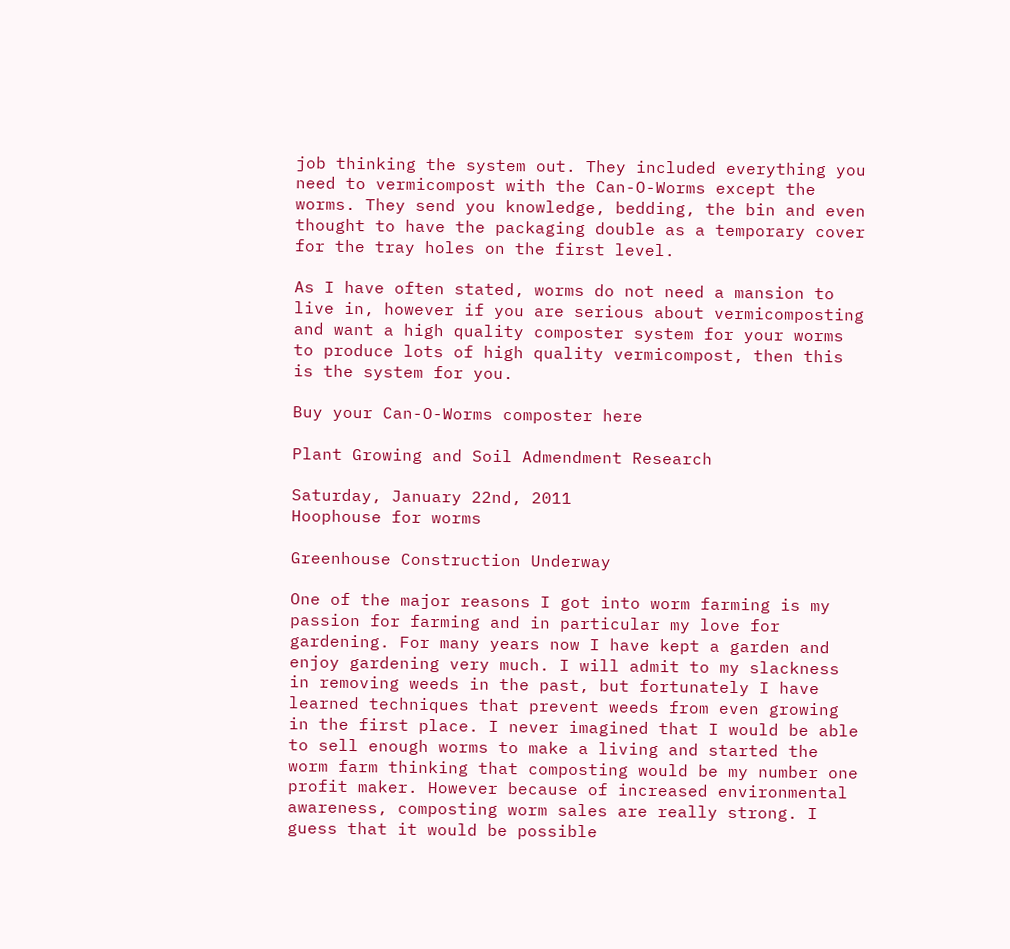job thinking the system out. They included everything you need to vermicompost with the Can-O-Worms except the worms. They send you knowledge, bedding, the bin and even thought to have the packaging double as a temporary cover for the tray holes on the first level.

As I have often stated, worms do not need a mansion to live in, however if you are serious about vermicomposting and want a high quality composter system for your worms to produce lots of high quality vermicompost, then this is the system for you.

Buy your Can-O-Worms composter here

Plant Growing and Soil Admendment Research

Saturday, January 22nd, 2011
Hoophouse for worms

Greenhouse Construction Underway

One of the major reasons I got into worm farming is my passion for farming and in particular my love for gardening. For many years now I have kept a garden and enjoy gardening very much. I will admit to my slackness in removing weeds in the past, but fortunately I have learned techniques that prevent weeds from even growing in the first place. I never imagined that I would be able to sell enough worms to make a living and started the worm farm thinking that composting would be my number one profit maker. However because of increased environmental awareness, composting worm sales are really strong. I guess that it would be possible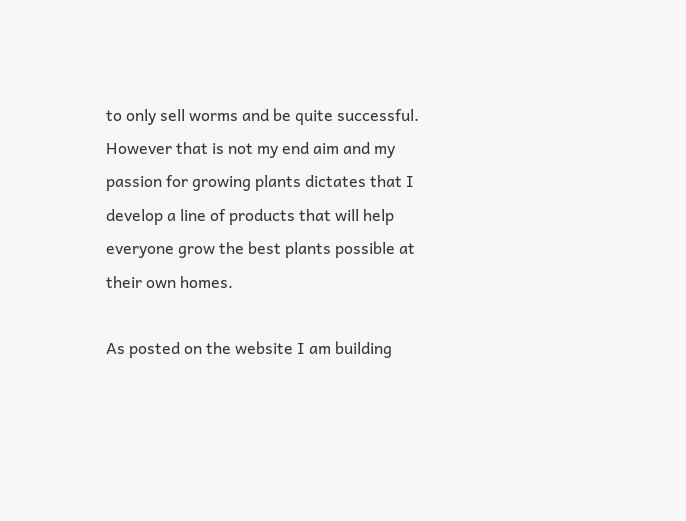to only sell worms and be quite successful. However that is not my end aim and my passion for growing plants dictates that I develop a line of products that will help everyone grow the best plants possible at their own homes.

As posted on the website I am building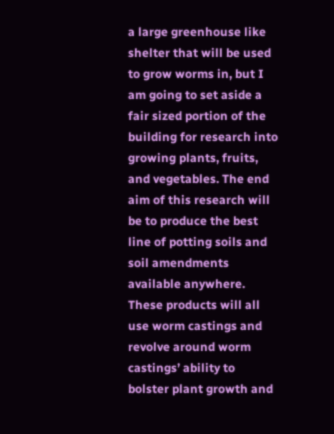a large greenhouse like shelter that will be used to grow worms in, but I am going to set aside a fair sized portion of the building for research into growing plants, fruits, and vegetables. The end aim of this research will be to produce the best line of potting soils and soil amendments available anywhere. These products will all use worm castings and revolve around worm castings’ ability to bolster plant growth and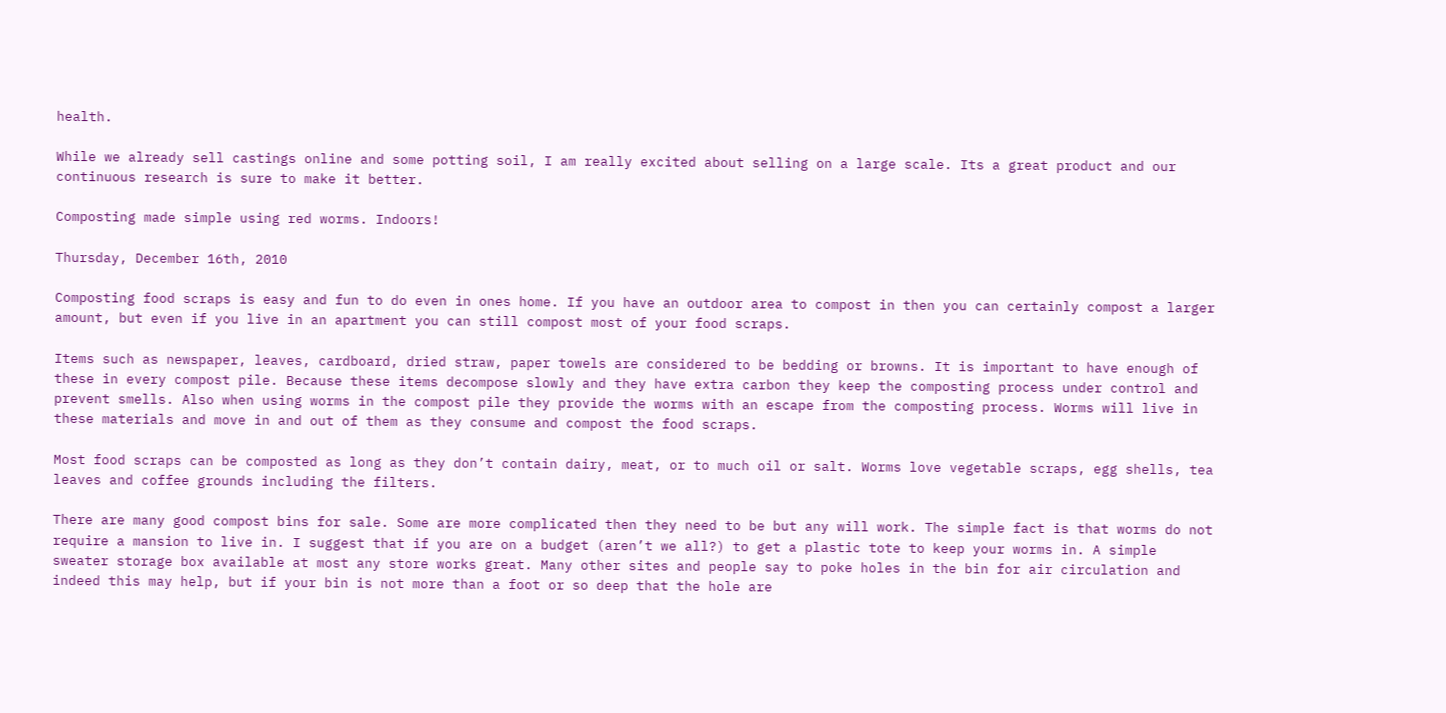health.

While we already sell castings online and some potting soil, I am really excited about selling on a large scale. Its a great product and our continuous research is sure to make it better.

Composting made simple using red worms. Indoors!

Thursday, December 16th, 2010

Composting food scraps is easy and fun to do even in ones home. If you have an outdoor area to compost in then you can certainly compost a larger amount, but even if you live in an apartment you can still compost most of your food scraps.

Items such as newspaper, leaves, cardboard, dried straw, paper towels are considered to be bedding or browns. It is important to have enough of these in every compost pile. Because these items decompose slowly and they have extra carbon they keep the composting process under control and prevent smells. Also when using worms in the compost pile they provide the worms with an escape from the composting process. Worms will live in these materials and move in and out of them as they consume and compost the food scraps.

Most food scraps can be composted as long as they don’t contain dairy, meat, or to much oil or salt. Worms love vegetable scraps, egg shells, tea leaves and coffee grounds including the filters.

There are many good compost bins for sale. Some are more complicated then they need to be but any will work. The simple fact is that worms do not require a mansion to live in. I suggest that if you are on a budget (aren’t we all?) to get a plastic tote to keep your worms in. A simple sweater storage box available at most any store works great. Many other sites and people say to poke holes in the bin for air circulation and indeed this may help, but if your bin is not more than a foot or so deep that the hole are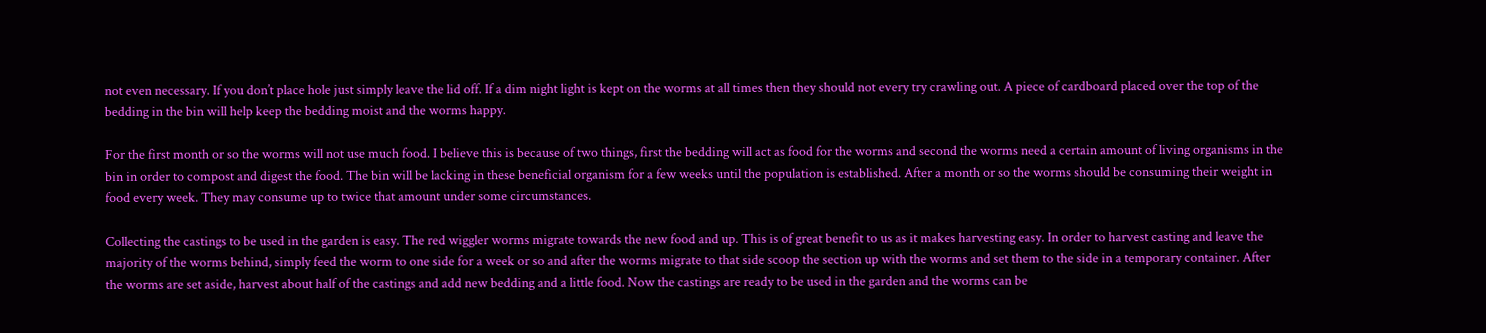not even necessary. If you don’t place hole just simply leave the lid off. If a dim night light is kept on the worms at all times then they should not every try crawling out. A piece of cardboard placed over the top of the bedding in the bin will help keep the bedding moist and the worms happy.

For the first month or so the worms will not use much food. I believe this is because of two things, first the bedding will act as food for the worms and second the worms need a certain amount of living organisms in the bin in order to compost and digest the food. The bin will be lacking in these beneficial organism for a few weeks until the population is established. After a month or so the worms should be consuming their weight in food every week. They may consume up to twice that amount under some circumstances.

Collecting the castings to be used in the garden is easy. The red wiggler worms migrate towards the new food and up. This is of great benefit to us as it makes harvesting easy. In order to harvest casting and leave the majority of the worms behind, simply feed the worm to one side for a week or so and after the worms migrate to that side scoop the section up with the worms and set them to the side in a temporary container. After the worms are set aside, harvest about half of the castings and add new bedding and a little food. Now the castings are ready to be used in the garden and the worms can be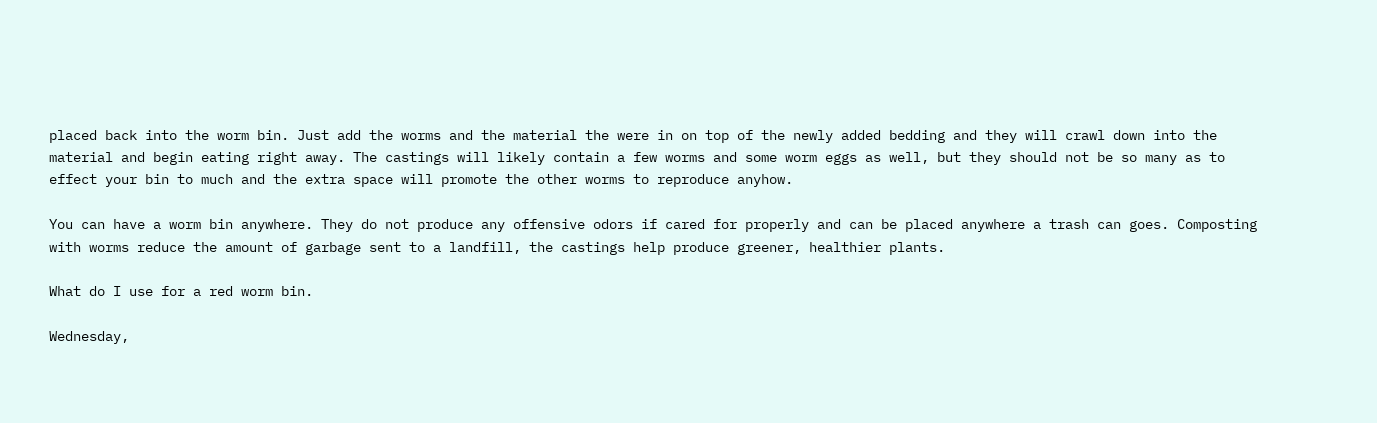placed back into the worm bin. Just add the worms and the material the were in on top of the newly added bedding and they will crawl down into the material and begin eating right away. The castings will likely contain a few worms and some worm eggs as well, but they should not be so many as to effect your bin to much and the extra space will promote the other worms to reproduce anyhow.

You can have a worm bin anywhere. They do not produce any offensive odors if cared for properly and can be placed anywhere a trash can goes. Composting with worms reduce the amount of garbage sent to a landfill, the castings help produce greener, healthier plants.

What do I use for a red worm bin.

Wednesday,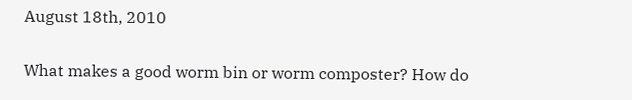August 18th, 2010

What makes a good worm bin or worm composter? How do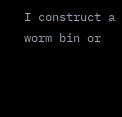I construct a worm bin or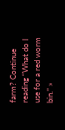farm? Continue reading “What do I use for a red worm bin.” »